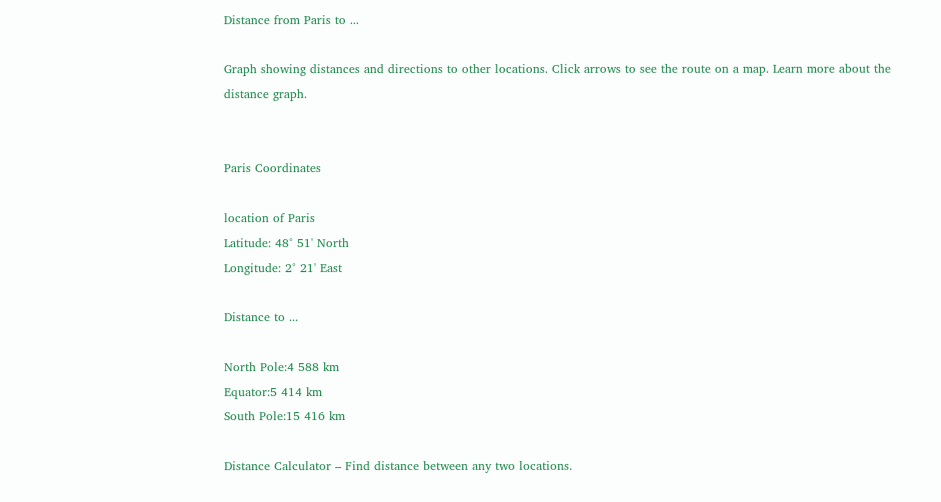Distance from Paris to ...

Graph showing distances and directions to other locations. Click arrows to see the route on a map. Learn more about the distance graph.


Paris Coordinates

location of Paris
Latitude: 48° 51' North
Longitude: 2° 21' East

Distance to ...

North Pole:4 588 km
Equator:5 414 km
South Pole:15 416 km

Distance Calculator – Find distance between any two locations.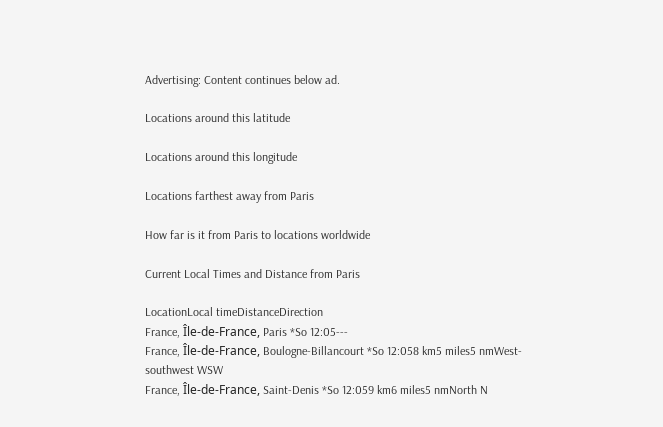Advertising: Content continues below ad.

Locations around this latitude

Locations around this longitude

Locations farthest away from Paris

How far is it from Paris to locations worldwide

Current Local Times and Distance from Paris

LocationLocal timeDistanceDirection
France, Île-de-France, Paris *So 12:05---
France, Île-de-France, Boulogne-Billancourt *So 12:058 km5 miles5 nmWest-southwest WSW
France, Île-de-France, Saint-Denis *So 12:059 km6 miles5 nmNorth N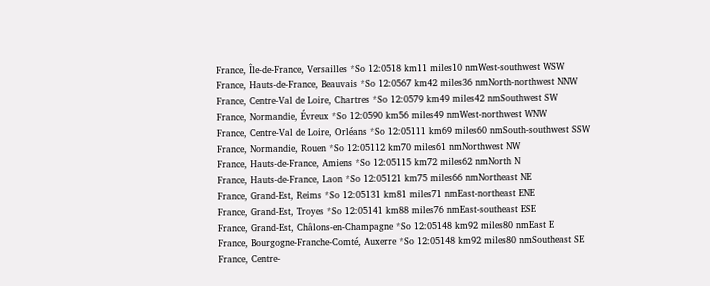France, Île-de-France, Versailles *So 12:0518 km11 miles10 nmWest-southwest WSW
France, Hauts-de-France, Beauvais *So 12:0567 km42 miles36 nmNorth-northwest NNW
France, Centre-Val de Loire, Chartres *So 12:0579 km49 miles42 nmSouthwest SW
France, Normandie, Évreux *So 12:0590 km56 miles49 nmWest-northwest WNW
France, Centre-Val de Loire, Orléans *So 12:05111 km69 miles60 nmSouth-southwest SSW
France, Normandie, Rouen *So 12:05112 km70 miles61 nmNorthwest NW
France, Hauts-de-France, Amiens *So 12:05115 km72 miles62 nmNorth N
France, Hauts-de-France, Laon *So 12:05121 km75 miles66 nmNortheast NE
France, Grand-Est, Reims *So 12:05131 km81 miles71 nmEast-northeast ENE
France, Grand-Est, Troyes *So 12:05141 km88 miles76 nmEast-southeast ESE
France, Grand-Est, Châlons-en-Champagne *So 12:05148 km92 miles80 nmEast E
France, Bourgogne-Franche-Comté, Auxerre *So 12:05148 km92 miles80 nmSoutheast SE
France, Centre-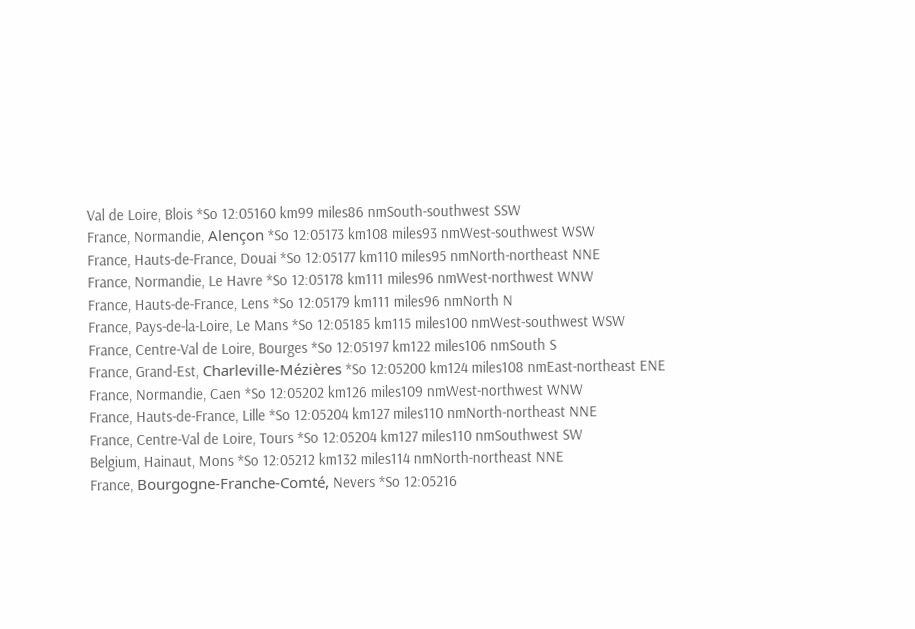Val de Loire, Blois *So 12:05160 km99 miles86 nmSouth-southwest SSW
France, Normandie, Alençon *So 12:05173 km108 miles93 nmWest-southwest WSW
France, Hauts-de-France, Douai *So 12:05177 km110 miles95 nmNorth-northeast NNE
France, Normandie, Le Havre *So 12:05178 km111 miles96 nmWest-northwest WNW
France, Hauts-de-France, Lens *So 12:05179 km111 miles96 nmNorth N
France, Pays-de-la-Loire, Le Mans *So 12:05185 km115 miles100 nmWest-southwest WSW
France, Centre-Val de Loire, Bourges *So 12:05197 km122 miles106 nmSouth S
France, Grand-Est, Charleville-Mézières *So 12:05200 km124 miles108 nmEast-northeast ENE
France, Normandie, Caen *So 12:05202 km126 miles109 nmWest-northwest WNW
France, Hauts-de-France, Lille *So 12:05204 km127 miles110 nmNorth-northeast NNE
France, Centre-Val de Loire, Tours *So 12:05204 km127 miles110 nmSouthwest SW
Belgium, Hainaut, Mons *So 12:05212 km132 miles114 nmNorth-northeast NNE
France, Bourgogne-Franche-Comté, Nevers *So 12:05216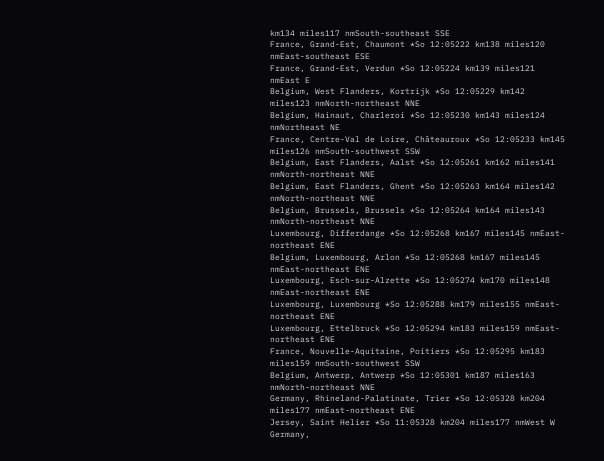km134 miles117 nmSouth-southeast SSE
France, Grand-Est, Chaumont *So 12:05222 km138 miles120 nmEast-southeast ESE
France, Grand-Est, Verdun *So 12:05224 km139 miles121 nmEast E
Belgium, West Flanders, Kortrijk *So 12:05229 km142 miles123 nmNorth-northeast NNE
Belgium, Hainaut, Charleroi *So 12:05230 km143 miles124 nmNortheast NE
France, Centre-Val de Loire, Châteauroux *So 12:05233 km145 miles126 nmSouth-southwest SSW
Belgium, East Flanders, Aalst *So 12:05261 km162 miles141 nmNorth-northeast NNE
Belgium, East Flanders, Ghent *So 12:05263 km164 miles142 nmNorth-northeast NNE
Belgium, Brussels, Brussels *So 12:05264 km164 miles143 nmNorth-northeast NNE
Luxembourg, Differdange *So 12:05268 km167 miles145 nmEast-northeast ENE
Belgium, Luxembourg, Arlon *So 12:05268 km167 miles145 nmEast-northeast ENE
Luxembourg, Esch-sur-Alzette *So 12:05274 km170 miles148 nmEast-northeast ENE
Luxembourg, Luxembourg *So 12:05288 km179 miles155 nmEast-northeast ENE
Luxembourg, Ettelbruck *So 12:05294 km183 miles159 nmEast-northeast ENE
France, Nouvelle-Aquitaine, Poitiers *So 12:05295 km183 miles159 nmSouth-southwest SSW
Belgium, Antwerp, Antwerp *So 12:05301 km187 miles163 nmNorth-northeast NNE
Germany, Rhineland-Palatinate, Trier *So 12:05328 km204 miles177 nmEast-northeast ENE
Jersey, Saint Helier *So 11:05328 km204 miles177 nmWest W
Germany,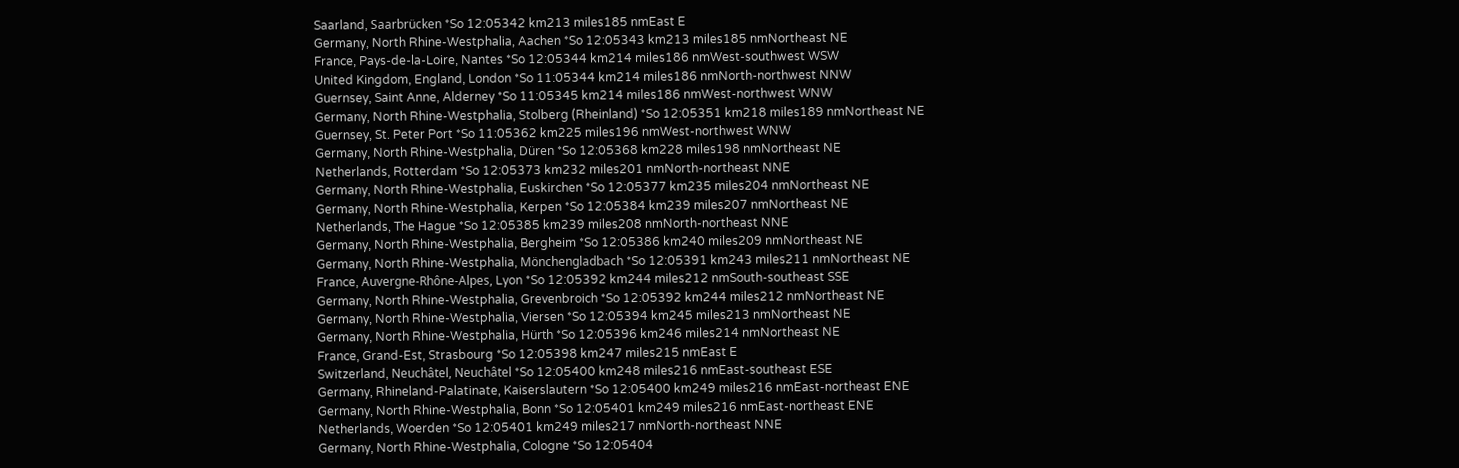Saarland, Saarbrücken *So 12:05342 km213 miles185 nmEast E
Germany, North Rhine-Westphalia, Aachen *So 12:05343 km213 miles185 nmNortheast NE
France, Pays-de-la-Loire, Nantes *So 12:05344 km214 miles186 nmWest-southwest WSW
United Kingdom, England, London *So 11:05344 km214 miles186 nmNorth-northwest NNW
Guernsey, Saint Anne, Alderney *So 11:05345 km214 miles186 nmWest-northwest WNW
Germany, North Rhine-Westphalia, Stolberg (Rheinland) *So 12:05351 km218 miles189 nmNortheast NE
Guernsey, St. Peter Port *So 11:05362 km225 miles196 nmWest-northwest WNW
Germany, North Rhine-Westphalia, Düren *So 12:05368 km228 miles198 nmNortheast NE
Netherlands, Rotterdam *So 12:05373 km232 miles201 nmNorth-northeast NNE
Germany, North Rhine-Westphalia, Euskirchen *So 12:05377 km235 miles204 nmNortheast NE
Germany, North Rhine-Westphalia, Kerpen *So 12:05384 km239 miles207 nmNortheast NE
Netherlands, The Hague *So 12:05385 km239 miles208 nmNorth-northeast NNE
Germany, North Rhine-Westphalia, Bergheim *So 12:05386 km240 miles209 nmNortheast NE
Germany, North Rhine-Westphalia, Mönchengladbach *So 12:05391 km243 miles211 nmNortheast NE
France, Auvergne-Rhône-Alpes, Lyon *So 12:05392 km244 miles212 nmSouth-southeast SSE
Germany, North Rhine-Westphalia, Grevenbroich *So 12:05392 km244 miles212 nmNortheast NE
Germany, North Rhine-Westphalia, Viersen *So 12:05394 km245 miles213 nmNortheast NE
Germany, North Rhine-Westphalia, Hürth *So 12:05396 km246 miles214 nmNortheast NE
France, Grand-Est, Strasbourg *So 12:05398 km247 miles215 nmEast E
Switzerland, Neuchâtel, Neuchâtel *So 12:05400 km248 miles216 nmEast-southeast ESE
Germany, Rhineland-Palatinate, Kaiserslautern *So 12:05400 km249 miles216 nmEast-northeast ENE
Germany, North Rhine-Westphalia, Bonn *So 12:05401 km249 miles216 nmEast-northeast ENE
Netherlands, Woerden *So 12:05401 km249 miles217 nmNorth-northeast NNE
Germany, North Rhine-Westphalia, Cologne *So 12:05404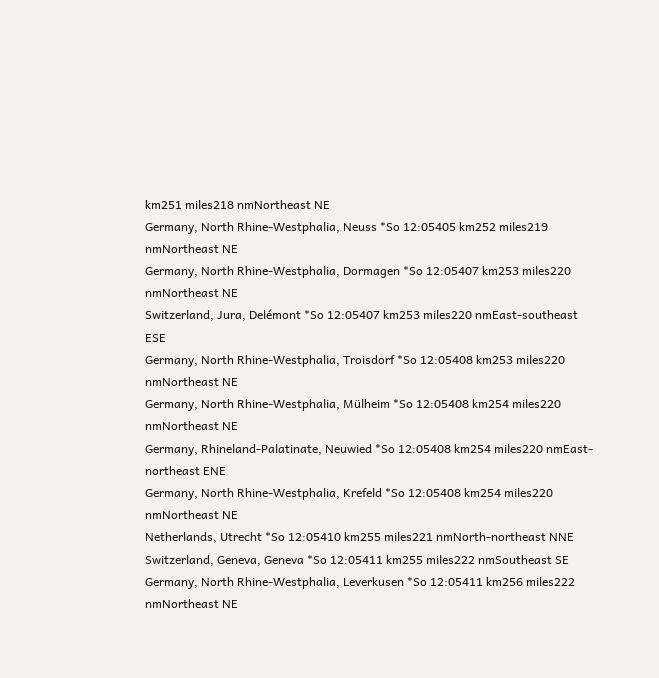km251 miles218 nmNortheast NE
Germany, North Rhine-Westphalia, Neuss *So 12:05405 km252 miles219 nmNortheast NE
Germany, North Rhine-Westphalia, Dormagen *So 12:05407 km253 miles220 nmNortheast NE
Switzerland, Jura, Delémont *So 12:05407 km253 miles220 nmEast-southeast ESE
Germany, North Rhine-Westphalia, Troisdorf *So 12:05408 km253 miles220 nmNortheast NE
Germany, North Rhine-Westphalia, Mülheim *So 12:05408 km254 miles220 nmNortheast NE
Germany, Rhineland-Palatinate, Neuwied *So 12:05408 km254 miles220 nmEast-northeast ENE
Germany, North Rhine-Westphalia, Krefeld *So 12:05408 km254 miles220 nmNortheast NE
Netherlands, Utrecht *So 12:05410 km255 miles221 nmNorth-northeast NNE
Switzerland, Geneva, Geneva *So 12:05411 km255 miles222 nmSoutheast SE
Germany, North Rhine-Westphalia, Leverkusen *So 12:05411 km256 miles222 nmNortheast NE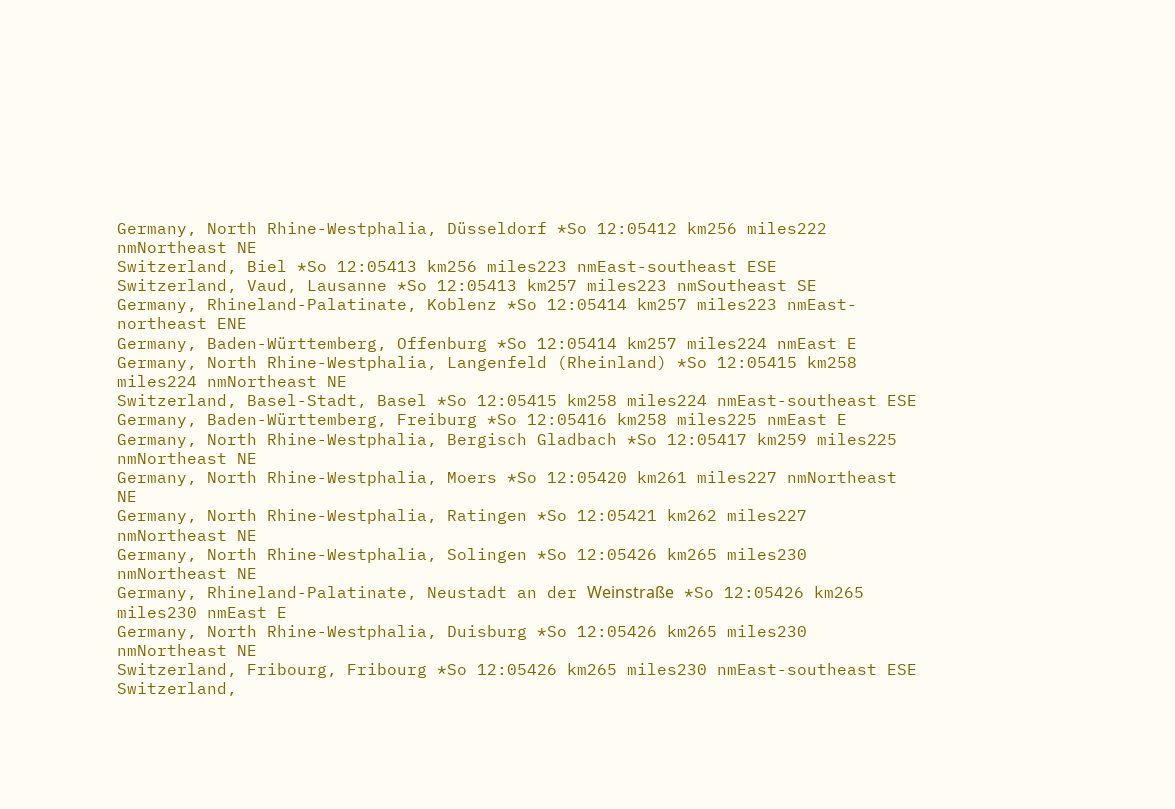Germany, North Rhine-Westphalia, Düsseldorf *So 12:05412 km256 miles222 nmNortheast NE
Switzerland, Biel *So 12:05413 km256 miles223 nmEast-southeast ESE
Switzerland, Vaud, Lausanne *So 12:05413 km257 miles223 nmSoutheast SE
Germany, Rhineland-Palatinate, Koblenz *So 12:05414 km257 miles223 nmEast-northeast ENE
Germany, Baden-Württemberg, Offenburg *So 12:05414 km257 miles224 nmEast E
Germany, North Rhine-Westphalia, Langenfeld (Rheinland) *So 12:05415 km258 miles224 nmNortheast NE
Switzerland, Basel-Stadt, Basel *So 12:05415 km258 miles224 nmEast-southeast ESE
Germany, Baden-Württemberg, Freiburg *So 12:05416 km258 miles225 nmEast E
Germany, North Rhine-Westphalia, Bergisch Gladbach *So 12:05417 km259 miles225 nmNortheast NE
Germany, North Rhine-Westphalia, Moers *So 12:05420 km261 miles227 nmNortheast NE
Germany, North Rhine-Westphalia, Ratingen *So 12:05421 km262 miles227 nmNortheast NE
Germany, North Rhine-Westphalia, Solingen *So 12:05426 km265 miles230 nmNortheast NE
Germany, Rhineland-Palatinate, Neustadt an der Weinstraße *So 12:05426 km265 miles230 nmEast E
Germany, North Rhine-Westphalia, Duisburg *So 12:05426 km265 miles230 nmNortheast NE
Switzerland, Fribourg, Fribourg *So 12:05426 km265 miles230 nmEast-southeast ESE
Switzerland,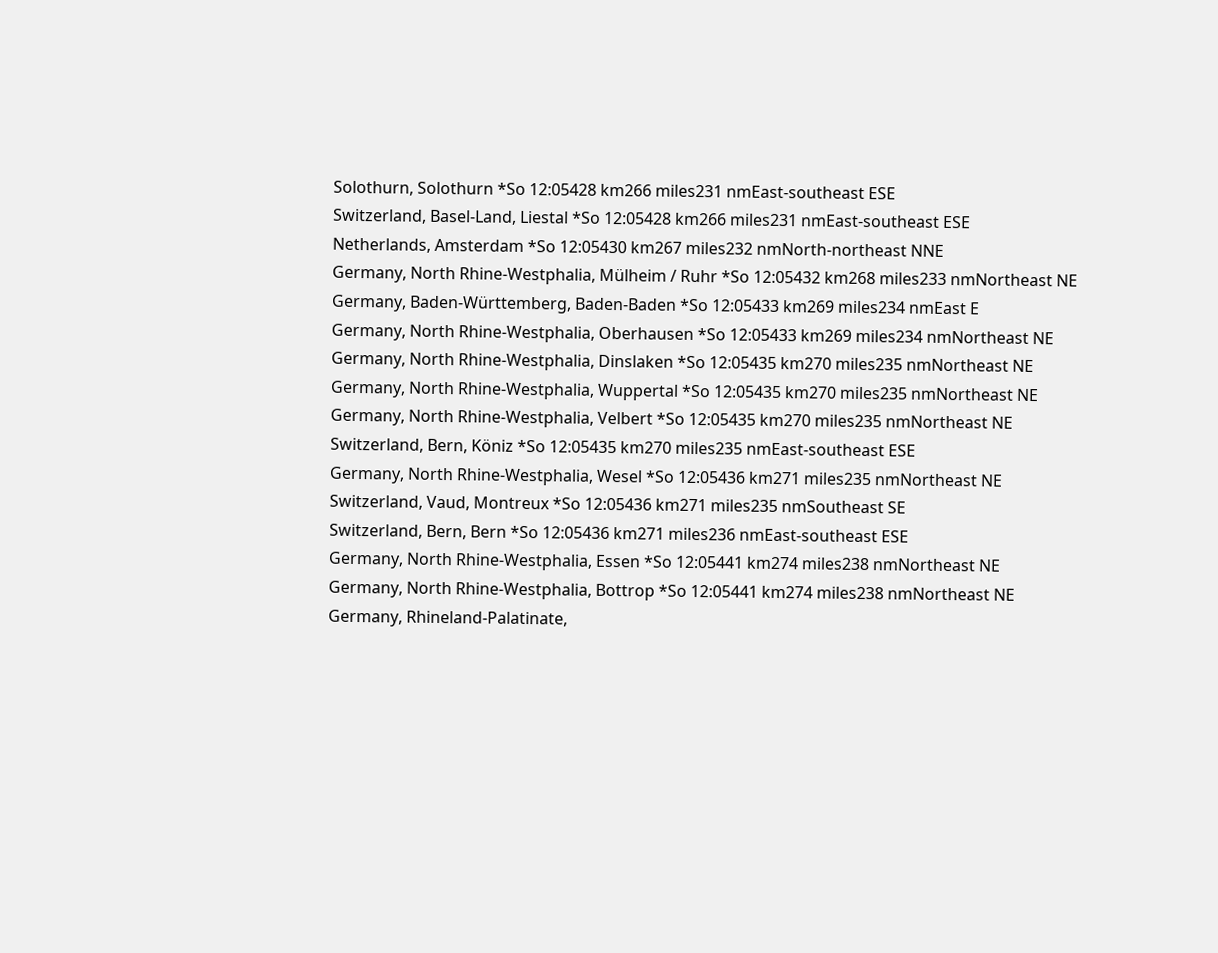Solothurn, Solothurn *So 12:05428 km266 miles231 nmEast-southeast ESE
Switzerland, Basel-Land, Liestal *So 12:05428 km266 miles231 nmEast-southeast ESE
Netherlands, Amsterdam *So 12:05430 km267 miles232 nmNorth-northeast NNE
Germany, North Rhine-Westphalia, Mülheim / Ruhr *So 12:05432 km268 miles233 nmNortheast NE
Germany, Baden-Württemberg, Baden-Baden *So 12:05433 km269 miles234 nmEast E
Germany, North Rhine-Westphalia, Oberhausen *So 12:05433 km269 miles234 nmNortheast NE
Germany, North Rhine-Westphalia, Dinslaken *So 12:05435 km270 miles235 nmNortheast NE
Germany, North Rhine-Westphalia, Wuppertal *So 12:05435 km270 miles235 nmNortheast NE
Germany, North Rhine-Westphalia, Velbert *So 12:05435 km270 miles235 nmNortheast NE
Switzerland, Bern, Köniz *So 12:05435 km270 miles235 nmEast-southeast ESE
Germany, North Rhine-Westphalia, Wesel *So 12:05436 km271 miles235 nmNortheast NE
Switzerland, Vaud, Montreux *So 12:05436 km271 miles235 nmSoutheast SE
Switzerland, Bern, Bern *So 12:05436 km271 miles236 nmEast-southeast ESE
Germany, North Rhine-Westphalia, Essen *So 12:05441 km274 miles238 nmNortheast NE
Germany, North Rhine-Westphalia, Bottrop *So 12:05441 km274 miles238 nmNortheast NE
Germany, Rhineland-Palatinate,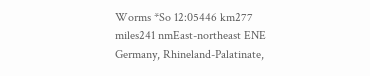Worms *So 12:05446 km277 miles241 nmEast-northeast ENE
Germany, Rhineland-Palatinate,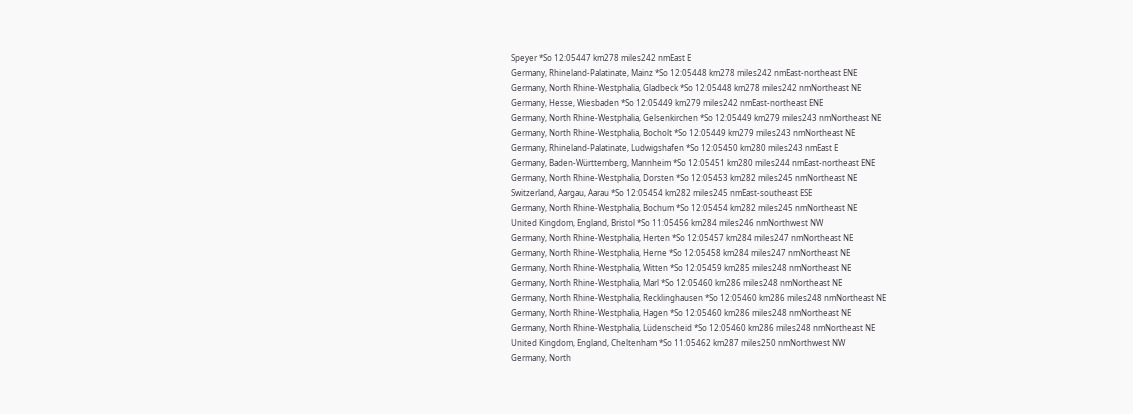Speyer *So 12:05447 km278 miles242 nmEast E
Germany, Rhineland-Palatinate, Mainz *So 12:05448 km278 miles242 nmEast-northeast ENE
Germany, North Rhine-Westphalia, Gladbeck *So 12:05448 km278 miles242 nmNortheast NE
Germany, Hesse, Wiesbaden *So 12:05449 km279 miles242 nmEast-northeast ENE
Germany, North Rhine-Westphalia, Gelsenkirchen *So 12:05449 km279 miles243 nmNortheast NE
Germany, North Rhine-Westphalia, Bocholt *So 12:05449 km279 miles243 nmNortheast NE
Germany, Rhineland-Palatinate, Ludwigshafen *So 12:05450 km280 miles243 nmEast E
Germany, Baden-Württemberg, Mannheim *So 12:05451 km280 miles244 nmEast-northeast ENE
Germany, North Rhine-Westphalia, Dorsten *So 12:05453 km282 miles245 nmNortheast NE
Switzerland, Aargau, Aarau *So 12:05454 km282 miles245 nmEast-southeast ESE
Germany, North Rhine-Westphalia, Bochum *So 12:05454 km282 miles245 nmNortheast NE
United Kingdom, England, Bristol *So 11:05456 km284 miles246 nmNorthwest NW
Germany, North Rhine-Westphalia, Herten *So 12:05457 km284 miles247 nmNortheast NE
Germany, North Rhine-Westphalia, Herne *So 12:05458 km284 miles247 nmNortheast NE
Germany, North Rhine-Westphalia, Witten *So 12:05459 km285 miles248 nmNortheast NE
Germany, North Rhine-Westphalia, Marl *So 12:05460 km286 miles248 nmNortheast NE
Germany, North Rhine-Westphalia, Recklinghausen *So 12:05460 km286 miles248 nmNortheast NE
Germany, North Rhine-Westphalia, Hagen *So 12:05460 km286 miles248 nmNortheast NE
Germany, North Rhine-Westphalia, Lüdenscheid *So 12:05460 km286 miles248 nmNortheast NE
United Kingdom, England, Cheltenham *So 11:05462 km287 miles250 nmNorthwest NW
Germany, North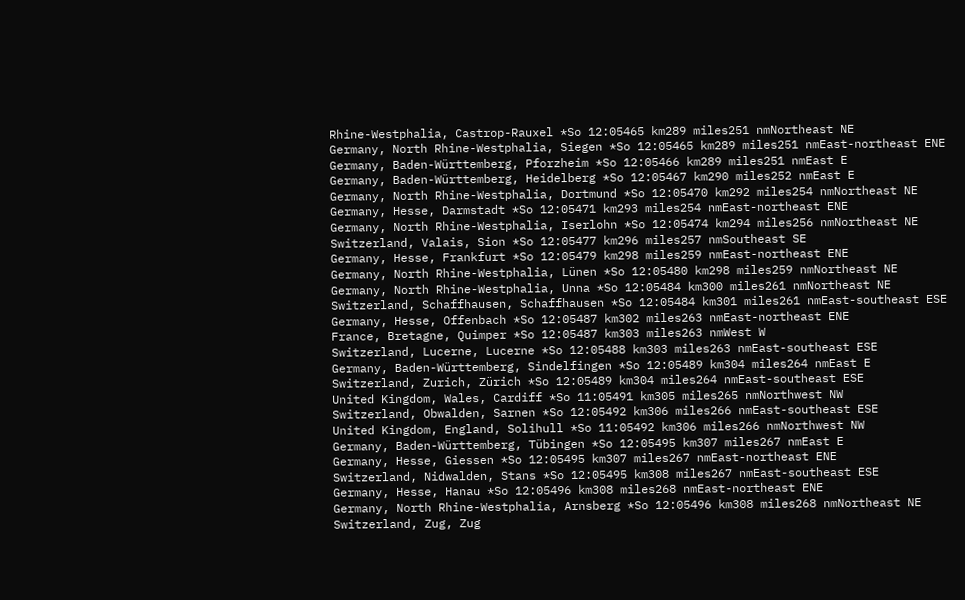Rhine-Westphalia, Castrop-Rauxel *So 12:05465 km289 miles251 nmNortheast NE
Germany, North Rhine-Westphalia, Siegen *So 12:05465 km289 miles251 nmEast-northeast ENE
Germany, Baden-Württemberg, Pforzheim *So 12:05466 km289 miles251 nmEast E
Germany, Baden-Württemberg, Heidelberg *So 12:05467 km290 miles252 nmEast E
Germany, North Rhine-Westphalia, Dortmund *So 12:05470 km292 miles254 nmNortheast NE
Germany, Hesse, Darmstadt *So 12:05471 km293 miles254 nmEast-northeast ENE
Germany, North Rhine-Westphalia, Iserlohn *So 12:05474 km294 miles256 nmNortheast NE
Switzerland, Valais, Sion *So 12:05477 km296 miles257 nmSoutheast SE
Germany, Hesse, Frankfurt *So 12:05479 km298 miles259 nmEast-northeast ENE
Germany, North Rhine-Westphalia, Lünen *So 12:05480 km298 miles259 nmNortheast NE
Germany, North Rhine-Westphalia, Unna *So 12:05484 km300 miles261 nmNortheast NE
Switzerland, Schaffhausen, Schaffhausen *So 12:05484 km301 miles261 nmEast-southeast ESE
Germany, Hesse, Offenbach *So 12:05487 km302 miles263 nmEast-northeast ENE
France, Bretagne, Quimper *So 12:05487 km303 miles263 nmWest W
Switzerland, Lucerne, Lucerne *So 12:05488 km303 miles263 nmEast-southeast ESE
Germany, Baden-Württemberg, Sindelfingen *So 12:05489 km304 miles264 nmEast E
Switzerland, Zurich, Zürich *So 12:05489 km304 miles264 nmEast-southeast ESE
United Kingdom, Wales, Cardiff *So 11:05491 km305 miles265 nmNorthwest NW
Switzerland, Obwalden, Sarnen *So 12:05492 km306 miles266 nmEast-southeast ESE
United Kingdom, England, Solihull *So 11:05492 km306 miles266 nmNorthwest NW
Germany, Baden-Württemberg, Tübingen *So 12:05495 km307 miles267 nmEast E
Germany, Hesse, Giessen *So 12:05495 km307 miles267 nmEast-northeast ENE
Switzerland, Nidwalden, Stans *So 12:05495 km308 miles267 nmEast-southeast ESE
Germany, Hesse, Hanau *So 12:05496 km308 miles268 nmEast-northeast ENE
Germany, North Rhine-Westphalia, Arnsberg *So 12:05496 km308 miles268 nmNortheast NE
Switzerland, Zug, Zug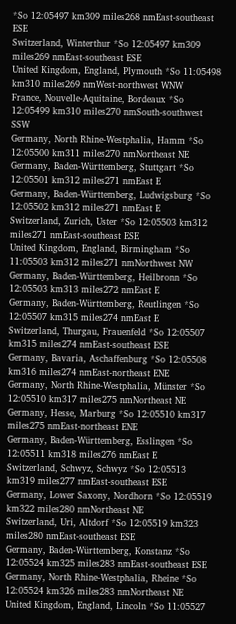*So 12:05497 km309 miles268 nmEast-southeast ESE
Switzerland, Winterthur *So 12:05497 km309 miles269 nmEast-southeast ESE
United Kingdom, England, Plymouth *So 11:05498 km310 miles269 nmWest-northwest WNW
France, Nouvelle-Aquitaine, Bordeaux *So 12:05499 km310 miles270 nmSouth-southwest SSW
Germany, North Rhine-Westphalia, Hamm *So 12:05500 km311 miles270 nmNortheast NE
Germany, Baden-Württemberg, Stuttgart *So 12:05501 km312 miles271 nmEast E
Germany, Baden-Württemberg, Ludwigsburg *So 12:05502 km312 miles271 nmEast E
Switzerland, Zurich, Uster *So 12:05503 km312 miles271 nmEast-southeast ESE
United Kingdom, England, Birmingham *So 11:05503 km312 miles271 nmNorthwest NW
Germany, Baden-Württemberg, Heilbronn *So 12:05503 km313 miles272 nmEast E
Germany, Baden-Württemberg, Reutlingen *So 12:05507 km315 miles274 nmEast E
Switzerland, Thurgau, Frauenfeld *So 12:05507 km315 miles274 nmEast-southeast ESE
Germany, Bavaria, Aschaffenburg *So 12:05508 km316 miles274 nmEast-northeast ENE
Germany, North Rhine-Westphalia, Münster *So 12:05510 km317 miles275 nmNortheast NE
Germany, Hesse, Marburg *So 12:05510 km317 miles275 nmEast-northeast ENE
Germany, Baden-Württemberg, Esslingen *So 12:05511 km318 miles276 nmEast E
Switzerland, Schwyz, Schwyz *So 12:05513 km319 miles277 nmEast-southeast ESE
Germany, Lower Saxony, Nordhorn *So 12:05519 km322 miles280 nmNortheast NE
Switzerland, Uri, Altdorf *So 12:05519 km323 miles280 nmEast-southeast ESE
Germany, Baden-Württemberg, Konstanz *So 12:05524 km325 miles283 nmEast-southeast ESE
Germany, North Rhine-Westphalia, Rheine *So 12:05524 km326 miles283 nmNortheast NE
United Kingdom, England, Lincoln *So 11:05527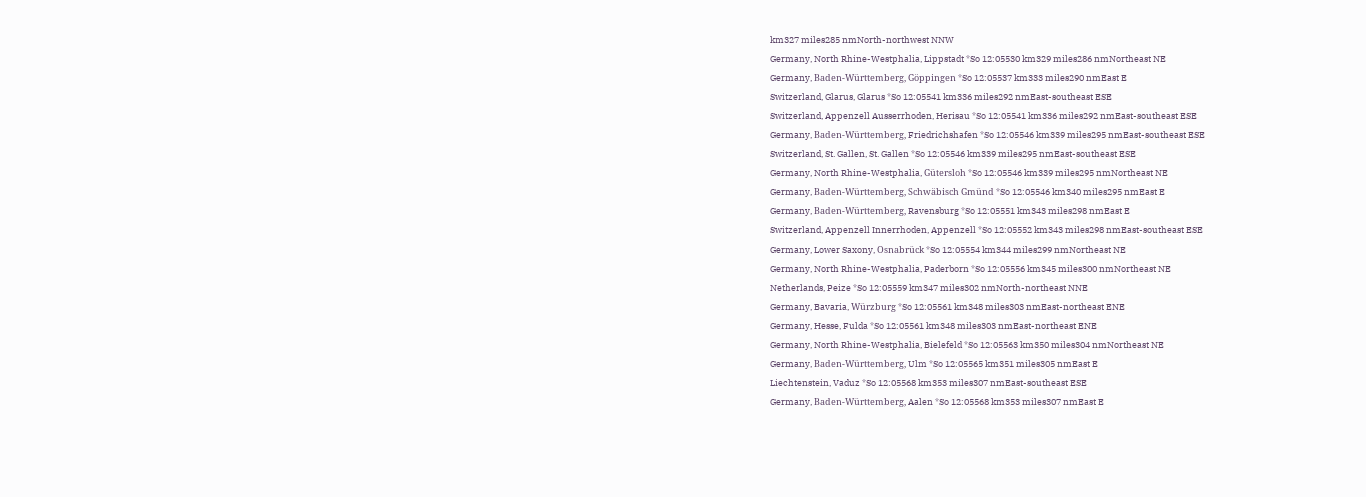km327 miles285 nmNorth-northwest NNW
Germany, North Rhine-Westphalia, Lippstadt *So 12:05530 km329 miles286 nmNortheast NE
Germany, Baden-Württemberg, Göppingen *So 12:05537 km333 miles290 nmEast E
Switzerland, Glarus, Glarus *So 12:05541 km336 miles292 nmEast-southeast ESE
Switzerland, Appenzell Ausserrhoden, Herisau *So 12:05541 km336 miles292 nmEast-southeast ESE
Germany, Baden-Württemberg, Friedrichshafen *So 12:05546 km339 miles295 nmEast-southeast ESE
Switzerland, St. Gallen, St. Gallen *So 12:05546 km339 miles295 nmEast-southeast ESE
Germany, North Rhine-Westphalia, Gütersloh *So 12:05546 km339 miles295 nmNortheast NE
Germany, Baden-Württemberg, Schwäbisch Gmünd *So 12:05546 km340 miles295 nmEast E
Germany, Baden-Württemberg, Ravensburg *So 12:05551 km343 miles298 nmEast E
Switzerland, Appenzell Innerrhoden, Appenzell *So 12:05552 km343 miles298 nmEast-southeast ESE
Germany, Lower Saxony, Osnabrück *So 12:05554 km344 miles299 nmNortheast NE
Germany, North Rhine-Westphalia, Paderborn *So 12:05556 km345 miles300 nmNortheast NE
Netherlands, Peize *So 12:05559 km347 miles302 nmNorth-northeast NNE
Germany, Bavaria, Würzburg *So 12:05561 km348 miles303 nmEast-northeast ENE
Germany, Hesse, Fulda *So 12:05561 km348 miles303 nmEast-northeast ENE
Germany, North Rhine-Westphalia, Bielefeld *So 12:05563 km350 miles304 nmNortheast NE
Germany, Baden-Württemberg, Ulm *So 12:05565 km351 miles305 nmEast E
Liechtenstein, Vaduz *So 12:05568 km353 miles307 nmEast-southeast ESE
Germany, Baden-Württemberg, Aalen *So 12:05568 km353 miles307 nmEast E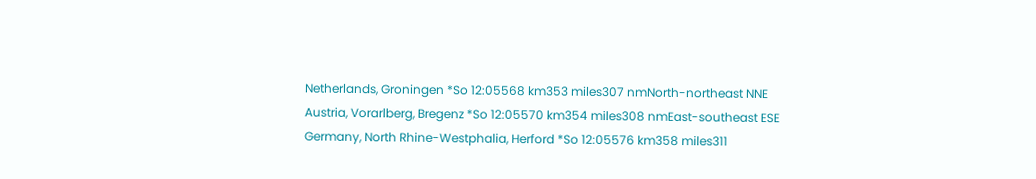Netherlands, Groningen *So 12:05568 km353 miles307 nmNorth-northeast NNE
Austria, Vorarlberg, Bregenz *So 12:05570 km354 miles308 nmEast-southeast ESE
Germany, North Rhine-Westphalia, Herford *So 12:05576 km358 miles311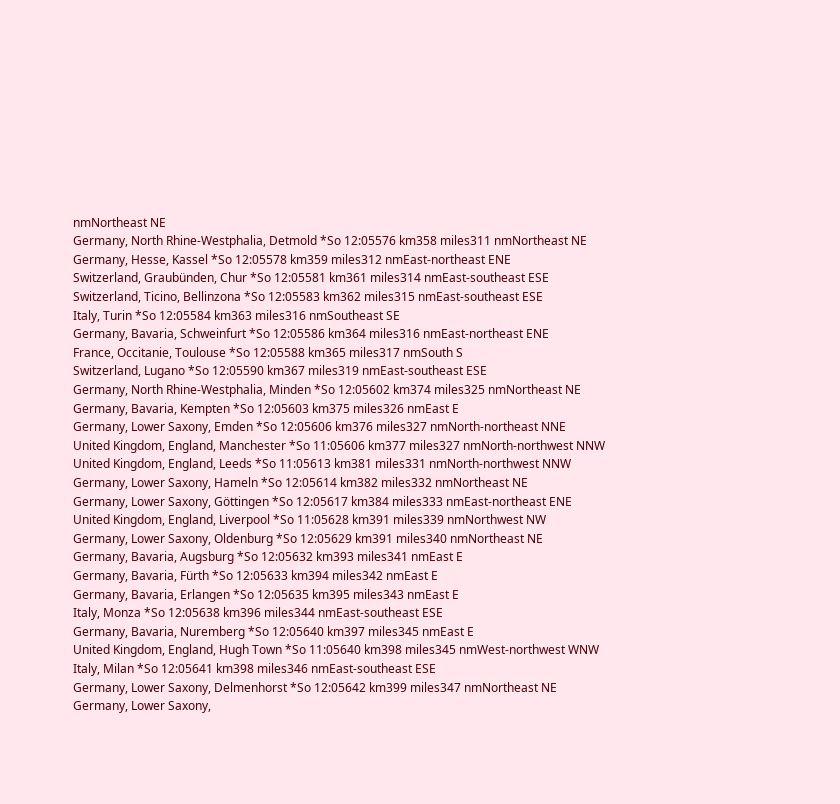nmNortheast NE
Germany, North Rhine-Westphalia, Detmold *So 12:05576 km358 miles311 nmNortheast NE
Germany, Hesse, Kassel *So 12:05578 km359 miles312 nmEast-northeast ENE
Switzerland, Graubünden, Chur *So 12:05581 km361 miles314 nmEast-southeast ESE
Switzerland, Ticino, Bellinzona *So 12:05583 km362 miles315 nmEast-southeast ESE
Italy, Turin *So 12:05584 km363 miles316 nmSoutheast SE
Germany, Bavaria, Schweinfurt *So 12:05586 km364 miles316 nmEast-northeast ENE
France, Occitanie, Toulouse *So 12:05588 km365 miles317 nmSouth S
Switzerland, Lugano *So 12:05590 km367 miles319 nmEast-southeast ESE
Germany, North Rhine-Westphalia, Minden *So 12:05602 km374 miles325 nmNortheast NE
Germany, Bavaria, Kempten *So 12:05603 km375 miles326 nmEast E
Germany, Lower Saxony, Emden *So 12:05606 km376 miles327 nmNorth-northeast NNE
United Kingdom, England, Manchester *So 11:05606 km377 miles327 nmNorth-northwest NNW
United Kingdom, England, Leeds *So 11:05613 km381 miles331 nmNorth-northwest NNW
Germany, Lower Saxony, Hameln *So 12:05614 km382 miles332 nmNortheast NE
Germany, Lower Saxony, Göttingen *So 12:05617 km384 miles333 nmEast-northeast ENE
United Kingdom, England, Liverpool *So 11:05628 km391 miles339 nmNorthwest NW
Germany, Lower Saxony, Oldenburg *So 12:05629 km391 miles340 nmNortheast NE
Germany, Bavaria, Augsburg *So 12:05632 km393 miles341 nmEast E
Germany, Bavaria, Fürth *So 12:05633 km394 miles342 nmEast E
Germany, Bavaria, Erlangen *So 12:05635 km395 miles343 nmEast E
Italy, Monza *So 12:05638 km396 miles344 nmEast-southeast ESE
Germany, Bavaria, Nuremberg *So 12:05640 km397 miles345 nmEast E
United Kingdom, England, Hugh Town *So 11:05640 km398 miles345 nmWest-northwest WNW
Italy, Milan *So 12:05641 km398 miles346 nmEast-southeast ESE
Germany, Lower Saxony, Delmenhorst *So 12:05642 km399 miles347 nmNortheast NE
Germany, Lower Saxony,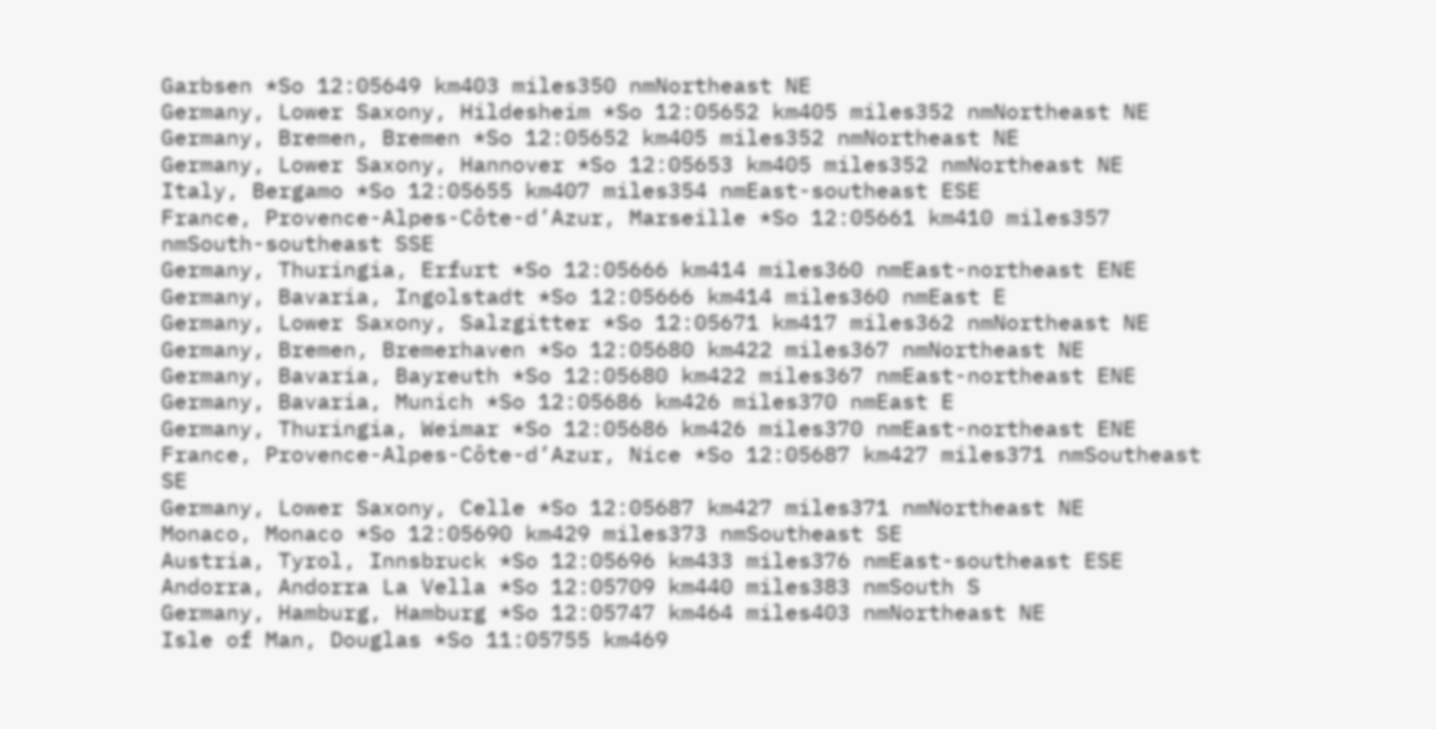Garbsen *So 12:05649 km403 miles350 nmNortheast NE
Germany, Lower Saxony, Hildesheim *So 12:05652 km405 miles352 nmNortheast NE
Germany, Bremen, Bremen *So 12:05652 km405 miles352 nmNortheast NE
Germany, Lower Saxony, Hannover *So 12:05653 km405 miles352 nmNortheast NE
Italy, Bergamo *So 12:05655 km407 miles354 nmEast-southeast ESE
France, Provence-Alpes-Côte-d’Azur, Marseille *So 12:05661 km410 miles357 nmSouth-southeast SSE
Germany, Thuringia, Erfurt *So 12:05666 km414 miles360 nmEast-northeast ENE
Germany, Bavaria, Ingolstadt *So 12:05666 km414 miles360 nmEast E
Germany, Lower Saxony, Salzgitter *So 12:05671 km417 miles362 nmNortheast NE
Germany, Bremen, Bremerhaven *So 12:05680 km422 miles367 nmNortheast NE
Germany, Bavaria, Bayreuth *So 12:05680 km422 miles367 nmEast-northeast ENE
Germany, Bavaria, Munich *So 12:05686 km426 miles370 nmEast E
Germany, Thuringia, Weimar *So 12:05686 km426 miles370 nmEast-northeast ENE
France, Provence-Alpes-Côte-d’Azur, Nice *So 12:05687 km427 miles371 nmSoutheast SE
Germany, Lower Saxony, Celle *So 12:05687 km427 miles371 nmNortheast NE
Monaco, Monaco *So 12:05690 km429 miles373 nmSoutheast SE
Austria, Tyrol, Innsbruck *So 12:05696 km433 miles376 nmEast-southeast ESE
Andorra, Andorra La Vella *So 12:05709 km440 miles383 nmSouth S
Germany, Hamburg, Hamburg *So 12:05747 km464 miles403 nmNortheast NE
Isle of Man, Douglas *So 11:05755 km469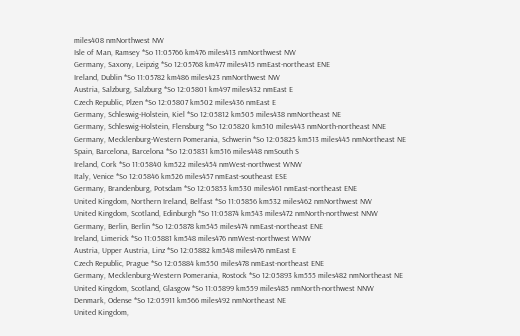miles408 nmNorthwest NW
Isle of Man, Ramsey *So 11:05766 km476 miles413 nmNorthwest NW
Germany, Saxony, Leipzig *So 12:05768 km477 miles415 nmEast-northeast ENE
Ireland, Dublin *So 11:05782 km486 miles423 nmNorthwest NW
Austria, Salzburg, Salzburg *So 12:05801 km497 miles432 nmEast E
Czech Republic, Plzen *So 12:05807 km502 miles436 nmEast E
Germany, Schleswig-Holstein, Kiel *So 12:05812 km505 miles438 nmNortheast NE
Germany, Schleswig-Holstein, Flensburg *So 12:05820 km510 miles443 nmNorth-northeast NNE
Germany, Mecklenburg-Western Pomerania, Schwerin *So 12:05825 km513 miles445 nmNortheast NE
Spain, Barcelona, Barcelona *So 12:05831 km516 miles448 nmSouth S
Ireland, Cork *So 11:05840 km522 miles454 nmWest-northwest WNW
Italy, Venice *So 12:05846 km526 miles457 nmEast-southeast ESE
Germany, Brandenburg, Potsdam *So 12:05853 km530 miles461 nmEast-northeast ENE
United Kingdom, Northern Ireland, Belfast *So 11:05856 km532 miles462 nmNorthwest NW
United Kingdom, Scotland, Edinburgh *So 11:05874 km543 miles472 nmNorth-northwest NNW
Germany, Berlin, Berlin *So 12:05878 km545 miles474 nmEast-northeast ENE
Ireland, Limerick *So 11:05881 km548 miles476 nmWest-northwest WNW
Austria, Upper Austria, Linz *So 12:05882 km548 miles476 nmEast E
Czech Republic, Prague *So 12:05884 km550 miles478 nmEast-northeast ENE
Germany, Mecklenburg-Western Pomerania, Rostock *So 12:05893 km555 miles482 nmNortheast NE
United Kingdom, Scotland, Glasgow *So 11:05899 km559 miles485 nmNorth-northwest NNW
Denmark, Odense *So 12:05911 km566 miles492 nmNortheast NE
United Kingdom,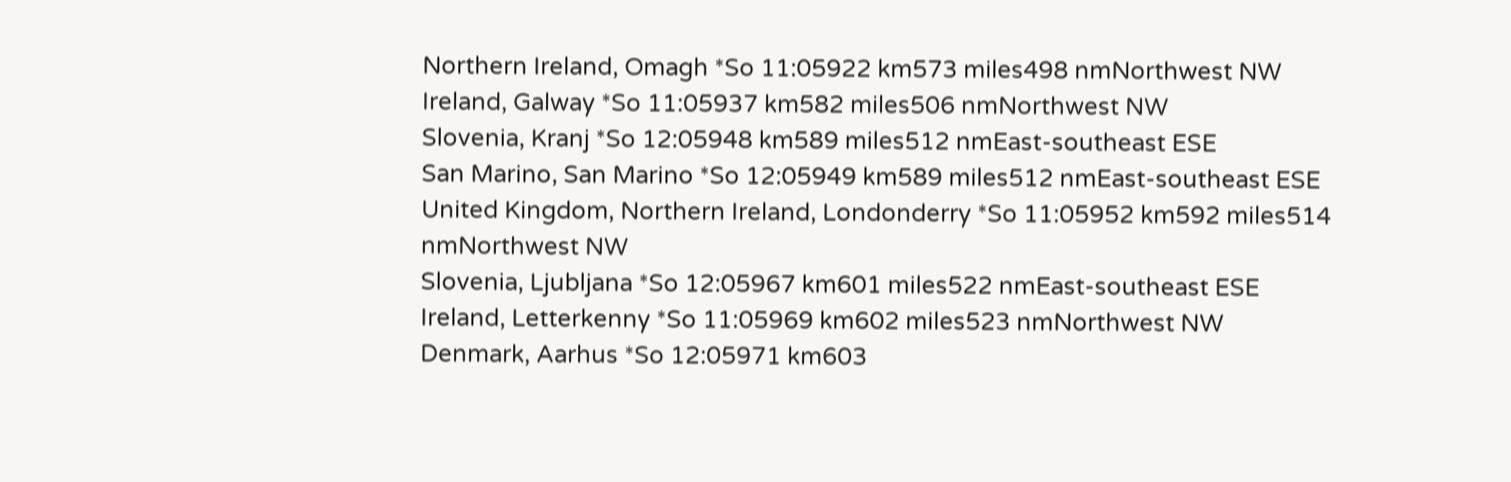Northern Ireland, Omagh *So 11:05922 km573 miles498 nmNorthwest NW
Ireland, Galway *So 11:05937 km582 miles506 nmNorthwest NW
Slovenia, Kranj *So 12:05948 km589 miles512 nmEast-southeast ESE
San Marino, San Marino *So 12:05949 km589 miles512 nmEast-southeast ESE
United Kingdom, Northern Ireland, Londonderry *So 11:05952 km592 miles514 nmNorthwest NW
Slovenia, Ljubljana *So 12:05967 km601 miles522 nmEast-southeast ESE
Ireland, Letterkenny *So 11:05969 km602 miles523 nmNorthwest NW
Denmark, Aarhus *So 12:05971 km603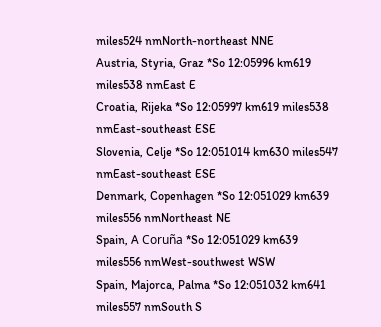miles524 nmNorth-northeast NNE
Austria, Styria, Graz *So 12:05996 km619 miles538 nmEast E
Croatia, Rijeka *So 12:05997 km619 miles538 nmEast-southeast ESE
Slovenia, Celje *So 12:051014 km630 miles547 nmEast-southeast ESE
Denmark, Copenhagen *So 12:051029 km639 miles556 nmNortheast NE
Spain, A Coruña *So 12:051029 km639 miles556 nmWest-southwest WSW
Spain, Majorca, Palma *So 12:051032 km641 miles557 nmSouth S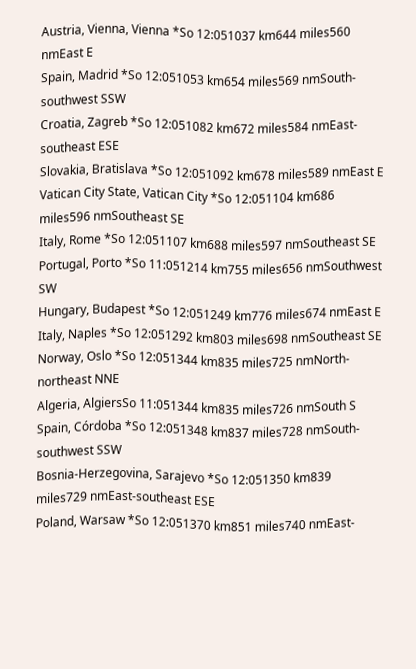Austria, Vienna, Vienna *So 12:051037 km644 miles560 nmEast E
Spain, Madrid *So 12:051053 km654 miles569 nmSouth-southwest SSW
Croatia, Zagreb *So 12:051082 km672 miles584 nmEast-southeast ESE
Slovakia, Bratislava *So 12:051092 km678 miles589 nmEast E
Vatican City State, Vatican City *So 12:051104 km686 miles596 nmSoutheast SE
Italy, Rome *So 12:051107 km688 miles597 nmSoutheast SE
Portugal, Porto *So 11:051214 km755 miles656 nmSouthwest SW
Hungary, Budapest *So 12:051249 km776 miles674 nmEast E
Italy, Naples *So 12:051292 km803 miles698 nmSoutheast SE
Norway, Oslo *So 12:051344 km835 miles725 nmNorth-northeast NNE
Algeria, AlgiersSo 11:051344 km835 miles726 nmSouth S
Spain, Córdoba *So 12:051348 km837 miles728 nmSouth-southwest SSW
Bosnia-Herzegovina, Sarajevo *So 12:051350 km839 miles729 nmEast-southeast ESE
Poland, Warsaw *So 12:051370 km851 miles740 nmEast-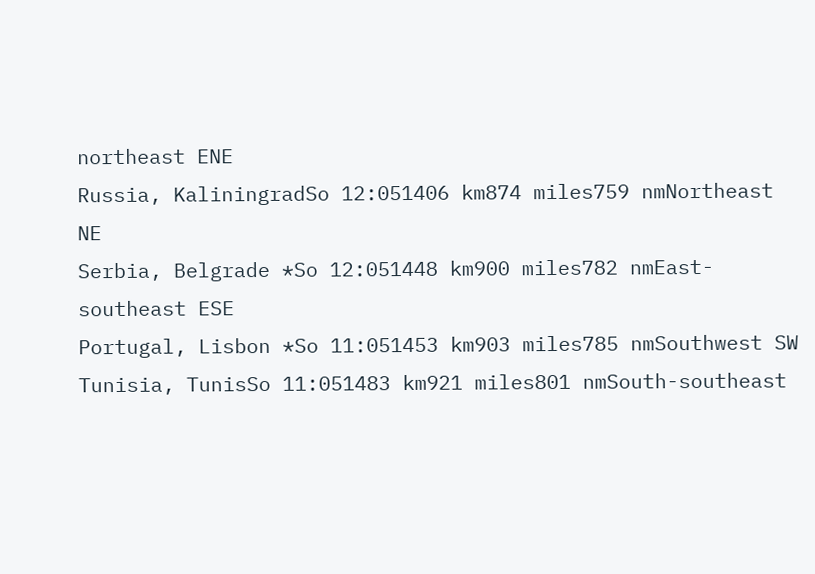northeast ENE
Russia, KaliningradSo 12:051406 km874 miles759 nmNortheast NE
Serbia, Belgrade *So 12:051448 km900 miles782 nmEast-southeast ESE
Portugal, Lisbon *So 11:051453 km903 miles785 nmSouthwest SW
Tunisia, TunisSo 11:051483 km921 miles801 nmSouth-southeast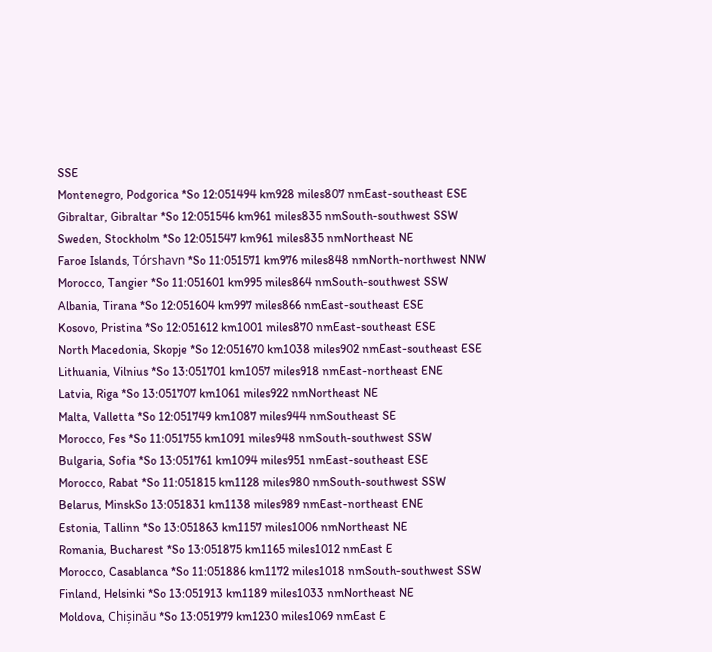SSE
Montenegro, Podgorica *So 12:051494 km928 miles807 nmEast-southeast ESE
Gibraltar, Gibraltar *So 12:051546 km961 miles835 nmSouth-southwest SSW
Sweden, Stockholm *So 12:051547 km961 miles835 nmNortheast NE
Faroe Islands, Tórshavn *So 11:051571 km976 miles848 nmNorth-northwest NNW
Morocco, Tangier *So 11:051601 km995 miles864 nmSouth-southwest SSW
Albania, Tirana *So 12:051604 km997 miles866 nmEast-southeast ESE
Kosovo, Pristina *So 12:051612 km1001 miles870 nmEast-southeast ESE
North Macedonia, Skopje *So 12:051670 km1038 miles902 nmEast-southeast ESE
Lithuania, Vilnius *So 13:051701 km1057 miles918 nmEast-northeast ENE
Latvia, Riga *So 13:051707 km1061 miles922 nmNortheast NE
Malta, Valletta *So 12:051749 km1087 miles944 nmSoutheast SE
Morocco, Fes *So 11:051755 km1091 miles948 nmSouth-southwest SSW
Bulgaria, Sofia *So 13:051761 km1094 miles951 nmEast-southeast ESE
Morocco, Rabat *So 11:051815 km1128 miles980 nmSouth-southwest SSW
Belarus, MinskSo 13:051831 km1138 miles989 nmEast-northeast ENE
Estonia, Tallinn *So 13:051863 km1157 miles1006 nmNortheast NE
Romania, Bucharest *So 13:051875 km1165 miles1012 nmEast E
Morocco, Casablanca *So 11:051886 km1172 miles1018 nmSouth-southwest SSW
Finland, Helsinki *So 13:051913 km1189 miles1033 nmNortheast NE
Moldova, Chișinău *So 13:051979 km1230 miles1069 nmEast E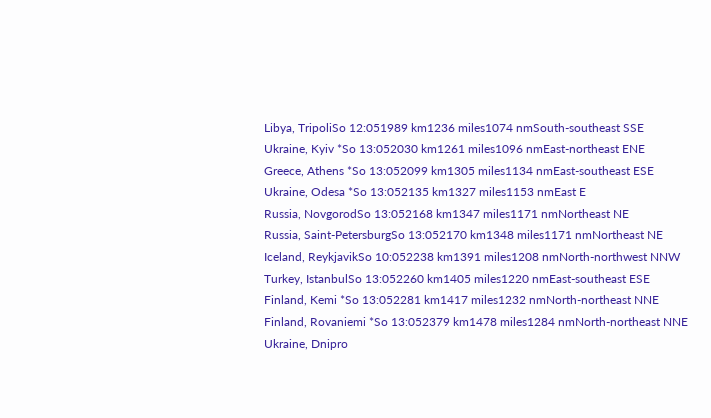Libya, TripoliSo 12:051989 km1236 miles1074 nmSouth-southeast SSE
Ukraine, Kyiv *So 13:052030 km1261 miles1096 nmEast-northeast ENE
Greece, Athens *So 13:052099 km1305 miles1134 nmEast-southeast ESE
Ukraine, Odesa *So 13:052135 km1327 miles1153 nmEast E
Russia, NovgorodSo 13:052168 km1347 miles1171 nmNortheast NE
Russia, Saint-PetersburgSo 13:052170 km1348 miles1171 nmNortheast NE
Iceland, ReykjavikSo 10:052238 km1391 miles1208 nmNorth-northwest NNW
Turkey, IstanbulSo 13:052260 km1405 miles1220 nmEast-southeast ESE
Finland, Kemi *So 13:052281 km1417 miles1232 nmNorth-northeast NNE
Finland, Rovaniemi *So 13:052379 km1478 miles1284 nmNorth-northeast NNE
Ukraine, Dnipro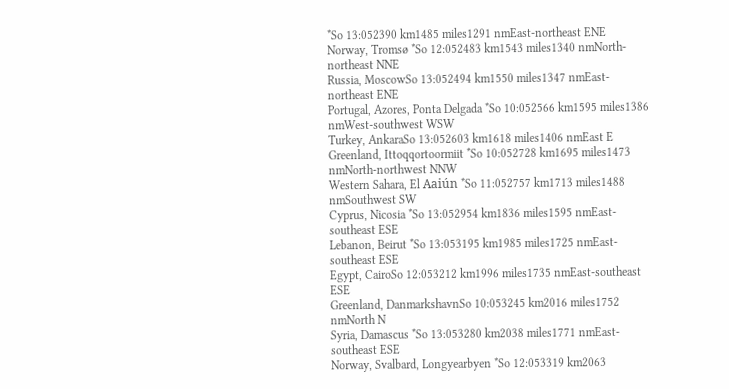*So 13:052390 km1485 miles1291 nmEast-northeast ENE
Norway, Tromsø *So 12:052483 km1543 miles1340 nmNorth-northeast NNE
Russia, MoscowSo 13:052494 km1550 miles1347 nmEast-northeast ENE
Portugal, Azores, Ponta Delgada *So 10:052566 km1595 miles1386 nmWest-southwest WSW
Turkey, AnkaraSo 13:052603 km1618 miles1406 nmEast E
Greenland, Ittoqqortoormiit *So 10:052728 km1695 miles1473 nmNorth-northwest NNW
Western Sahara, El Aaiún *So 11:052757 km1713 miles1488 nmSouthwest SW
Cyprus, Nicosia *So 13:052954 km1836 miles1595 nmEast-southeast ESE
Lebanon, Beirut *So 13:053195 km1985 miles1725 nmEast-southeast ESE
Egypt, CairoSo 12:053212 km1996 miles1735 nmEast-southeast ESE
Greenland, DanmarkshavnSo 10:053245 km2016 miles1752 nmNorth N
Syria, Damascus *So 13:053280 km2038 miles1771 nmEast-southeast ESE
Norway, Svalbard, Longyearbyen *So 12:053319 km2063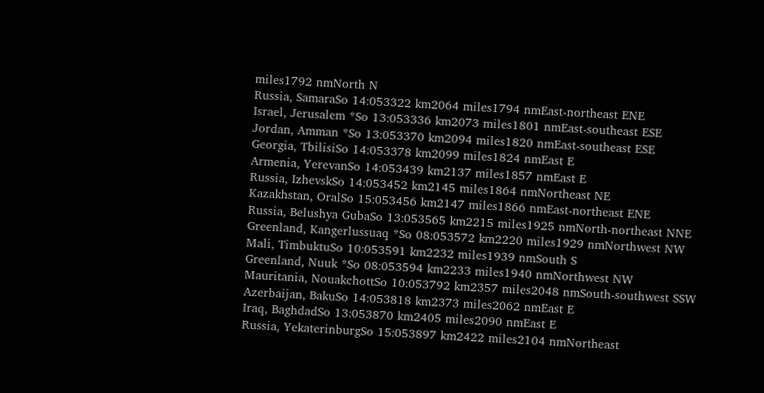miles1792 nmNorth N
Russia, SamaraSo 14:053322 km2064 miles1794 nmEast-northeast ENE
Israel, Jerusalem *So 13:053336 km2073 miles1801 nmEast-southeast ESE
Jordan, Amman *So 13:053370 km2094 miles1820 nmEast-southeast ESE
Georgia, TbilisiSo 14:053378 km2099 miles1824 nmEast E
Armenia, YerevanSo 14:053439 km2137 miles1857 nmEast E
Russia, IzhevskSo 14:053452 km2145 miles1864 nmNortheast NE
Kazakhstan, OralSo 15:053456 km2147 miles1866 nmEast-northeast ENE
Russia, Belushya GubaSo 13:053565 km2215 miles1925 nmNorth-northeast NNE
Greenland, Kangerlussuaq *So 08:053572 km2220 miles1929 nmNorthwest NW
Mali, TimbuktuSo 10:053591 km2232 miles1939 nmSouth S
Greenland, Nuuk *So 08:053594 km2233 miles1940 nmNorthwest NW
Mauritania, NouakchottSo 10:053792 km2357 miles2048 nmSouth-southwest SSW
Azerbaijan, BakuSo 14:053818 km2373 miles2062 nmEast E
Iraq, BaghdadSo 13:053870 km2405 miles2090 nmEast E
Russia, YekaterinburgSo 15:053897 km2422 miles2104 nmNortheast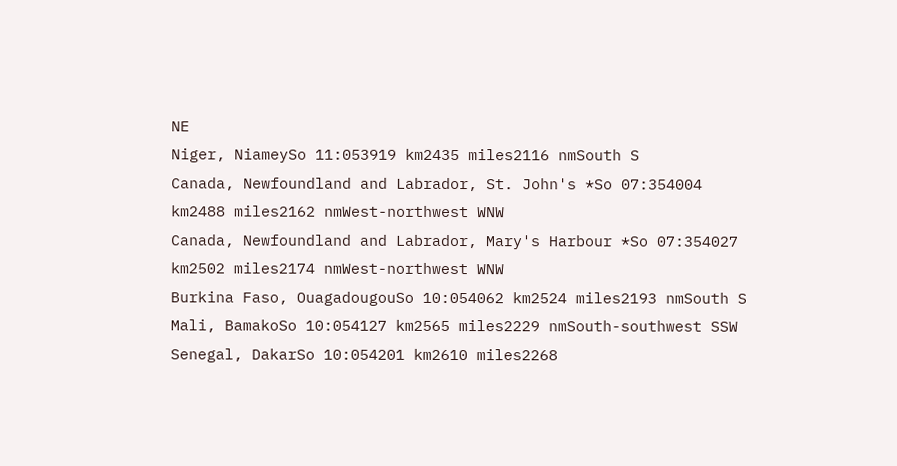NE
Niger, NiameySo 11:053919 km2435 miles2116 nmSouth S
Canada, Newfoundland and Labrador, St. John's *So 07:354004 km2488 miles2162 nmWest-northwest WNW
Canada, Newfoundland and Labrador, Mary's Harbour *So 07:354027 km2502 miles2174 nmWest-northwest WNW
Burkina Faso, OuagadougouSo 10:054062 km2524 miles2193 nmSouth S
Mali, BamakoSo 10:054127 km2565 miles2229 nmSouth-southwest SSW
Senegal, DakarSo 10:054201 km2610 miles2268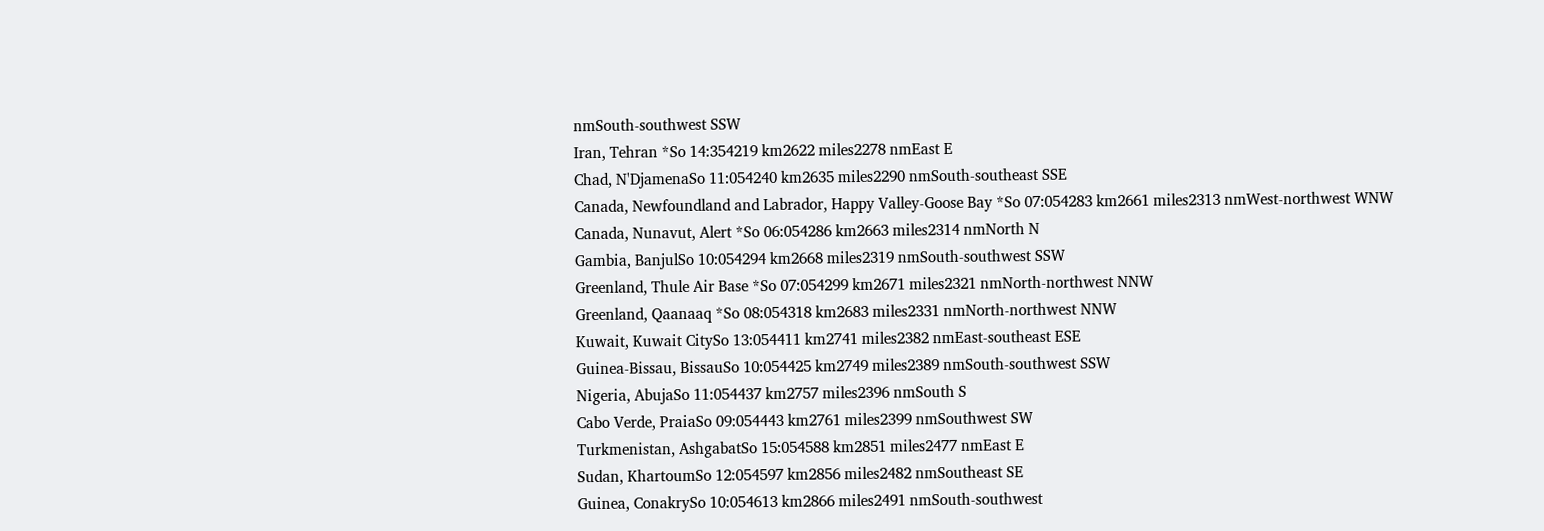nmSouth-southwest SSW
Iran, Tehran *So 14:354219 km2622 miles2278 nmEast E
Chad, N'DjamenaSo 11:054240 km2635 miles2290 nmSouth-southeast SSE
Canada, Newfoundland and Labrador, Happy Valley-Goose Bay *So 07:054283 km2661 miles2313 nmWest-northwest WNW
Canada, Nunavut, Alert *So 06:054286 km2663 miles2314 nmNorth N
Gambia, BanjulSo 10:054294 km2668 miles2319 nmSouth-southwest SSW
Greenland, Thule Air Base *So 07:054299 km2671 miles2321 nmNorth-northwest NNW
Greenland, Qaanaaq *So 08:054318 km2683 miles2331 nmNorth-northwest NNW
Kuwait, Kuwait CitySo 13:054411 km2741 miles2382 nmEast-southeast ESE
Guinea-Bissau, BissauSo 10:054425 km2749 miles2389 nmSouth-southwest SSW
Nigeria, AbujaSo 11:054437 km2757 miles2396 nmSouth S
Cabo Verde, PraiaSo 09:054443 km2761 miles2399 nmSouthwest SW
Turkmenistan, AshgabatSo 15:054588 km2851 miles2477 nmEast E
Sudan, KhartoumSo 12:054597 km2856 miles2482 nmSoutheast SE
Guinea, ConakrySo 10:054613 km2866 miles2491 nmSouth-southwest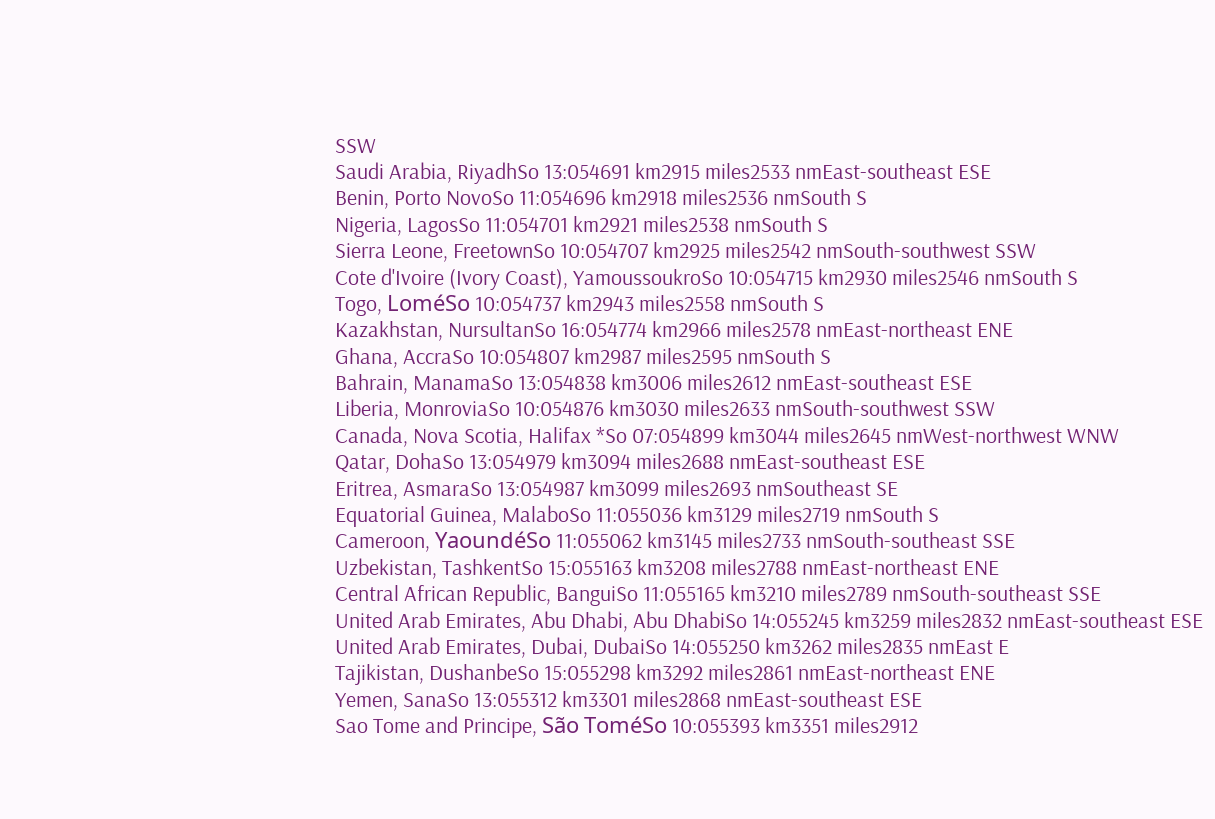SSW
Saudi Arabia, RiyadhSo 13:054691 km2915 miles2533 nmEast-southeast ESE
Benin, Porto NovoSo 11:054696 km2918 miles2536 nmSouth S
Nigeria, LagosSo 11:054701 km2921 miles2538 nmSouth S
Sierra Leone, FreetownSo 10:054707 km2925 miles2542 nmSouth-southwest SSW
Cote d'Ivoire (Ivory Coast), YamoussoukroSo 10:054715 km2930 miles2546 nmSouth S
Togo, LoméSo 10:054737 km2943 miles2558 nmSouth S
Kazakhstan, NursultanSo 16:054774 km2966 miles2578 nmEast-northeast ENE
Ghana, AccraSo 10:054807 km2987 miles2595 nmSouth S
Bahrain, ManamaSo 13:054838 km3006 miles2612 nmEast-southeast ESE
Liberia, MonroviaSo 10:054876 km3030 miles2633 nmSouth-southwest SSW
Canada, Nova Scotia, Halifax *So 07:054899 km3044 miles2645 nmWest-northwest WNW
Qatar, DohaSo 13:054979 km3094 miles2688 nmEast-southeast ESE
Eritrea, AsmaraSo 13:054987 km3099 miles2693 nmSoutheast SE
Equatorial Guinea, MalaboSo 11:055036 km3129 miles2719 nmSouth S
Cameroon, YaoundéSo 11:055062 km3145 miles2733 nmSouth-southeast SSE
Uzbekistan, TashkentSo 15:055163 km3208 miles2788 nmEast-northeast ENE
Central African Republic, BanguiSo 11:055165 km3210 miles2789 nmSouth-southeast SSE
United Arab Emirates, Abu Dhabi, Abu DhabiSo 14:055245 km3259 miles2832 nmEast-southeast ESE
United Arab Emirates, Dubai, DubaiSo 14:055250 km3262 miles2835 nmEast E
Tajikistan, DushanbeSo 15:055298 km3292 miles2861 nmEast-northeast ENE
Yemen, SanaSo 13:055312 km3301 miles2868 nmEast-southeast ESE
Sao Tome and Principe, São ToméSo 10:055393 km3351 miles2912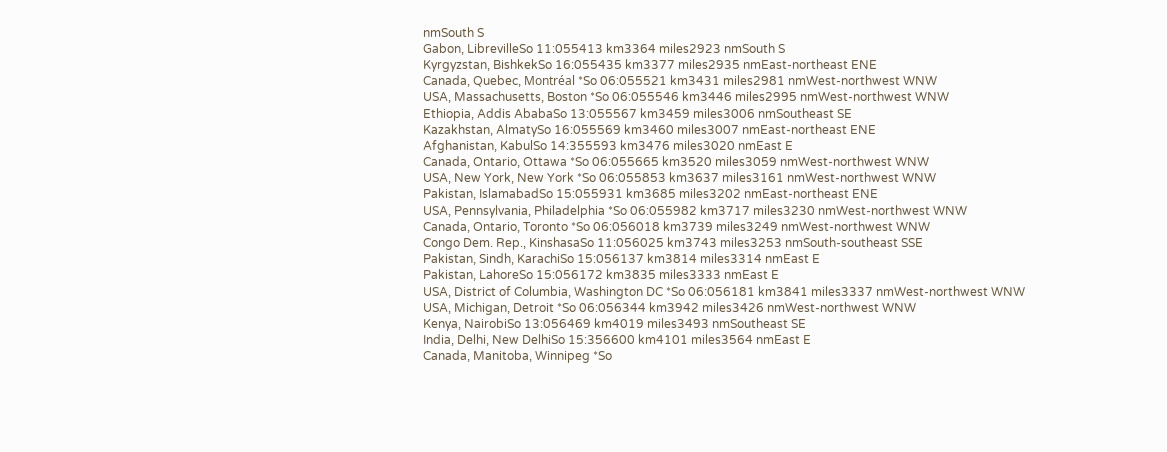nmSouth S
Gabon, LibrevilleSo 11:055413 km3364 miles2923 nmSouth S
Kyrgyzstan, BishkekSo 16:055435 km3377 miles2935 nmEast-northeast ENE
Canada, Quebec, Montréal *So 06:055521 km3431 miles2981 nmWest-northwest WNW
USA, Massachusetts, Boston *So 06:055546 km3446 miles2995 nmWest-northwest WNW
Ethiopia, Addis AbabaSo 13:055567 km3459 miles3006 nmSoutheast SE
Kazakhstan, AlmatySo 16:055569 km3460 miles3007 nmEast-northeast ENE
Afghanistan, KabulSo 14:355593 km3476 miles3020 nmEast E
Canada, Ontario, Ottawa *So 06:055665 km3520 miles3059 nmWest-northwest WNW
USA, New York, New York *So 06:055853 km3637 miles3161 nmWest-northwest WNW
Pakistan, IslamabadSo 15:055931 km3685 miles3202 nmEast-northeast ENE
USA, Pennsylvania, Philadelphia *So 06:055982 km3717 miles3230 nmWest-northwest WNW
Canada, Ontario, Toronto *So 06:056018 km3739 miles3249 nmWest-northwest WNW
Congo Dem. Rep., KinshasaSo 11:056025 km3743 miles3253 nmSouth-southeast SSE
Pakistan, Sindh, KarachiSo 15:056137 km3814 miles3314 nmEast E
Pakistan, LahoreSo 15:056172 km3835 miles3333 nmEast E
USA, District of Columbia, Washington DC *So 06:056181 km3841 miles3337 nmWest-northwest WNW
USA, Michigan, Detroit *So 06:056344 km3942 miles3426 nmWest-northwest WNW
Kenya, NairobiSo 13:056469 km4019 miles3493 nmSoutheast SE
India, Delhi, New DelhiSo 15:356600 km4101 miles3564 nmEast E
Canada, Manitoba, Winnipeg *So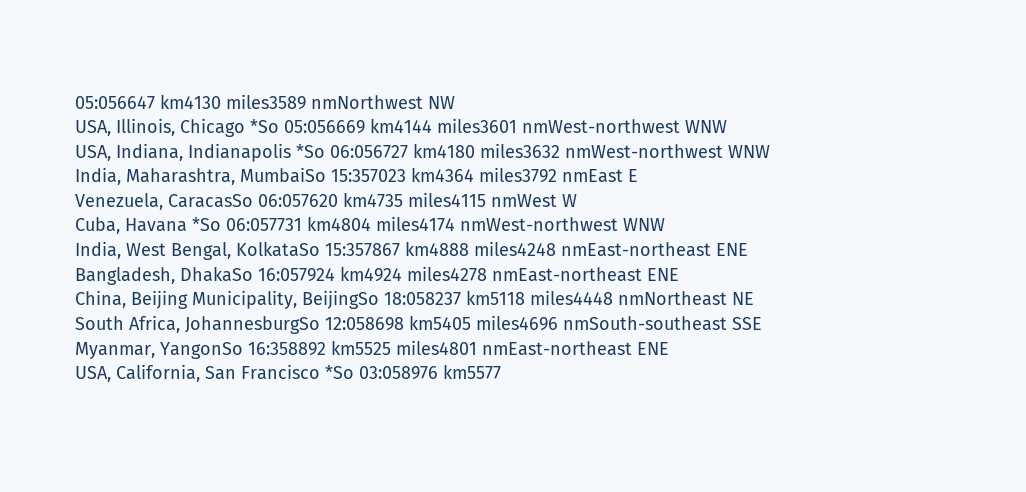05:056647 km4130 miles3589 nmNorthwest NW
USA, Illinois, Chicago *So 05:056669 km4144 miles3601 nmWest-northwest WNW
USA, Indiana, Indianapolis *So 06:056727 km4180 miles3632 nmWest-northwest WNW
India, Maharashtra, MumbaiSo 15:357023 km4364 miles3792 nmEast E
Venezuela, CaracasSo 06:057620 km4735 miles4115 nmWest W
Cuba, Havana *So 06:057731 km4804 miles4174 nmWest-northwest WNW
India, West Bengal, KolkataSo 15:357867 km4888 miles4248 nmEast-northeast ENE
Bangladesh, DhakaSo 16:057924 km4924 miles4278 nmEast-northeast ENE
China, Beijing Municipality, BeijingSo 18:058237 km5118 miles4448 nmNortheast NE
South Africa, JohannesburgSo 12:058698 km5405 miles4696 nmSouth-southeast SSE
Myanmar, YangonSo 16:358892 km5525 miles4801 nmEast-northeast ENE
USA, California, San Francisco *So 03:058976 km5577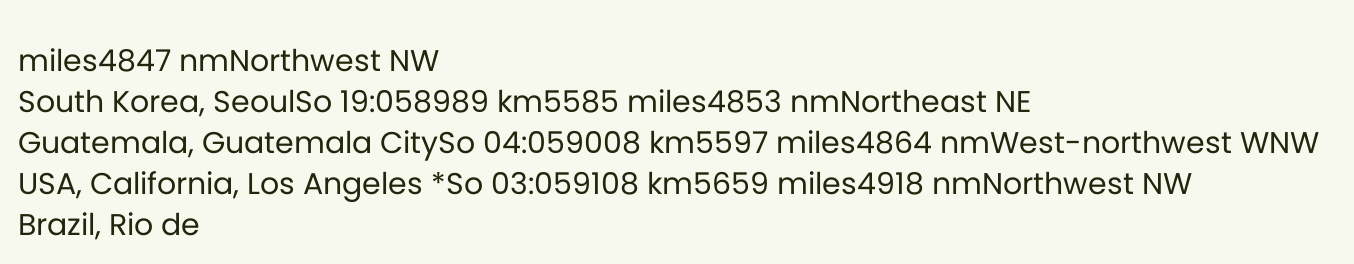miles4847 nmNorthwest NW
South Korea, SeoulSo 19:058989 km5585 miles4853 nmNortheast NE
Guatemala, Guatemala CitySo 04:059008 km5597 miles4864 nmWest-northwest WNW
USA, California, Los Angeles *So 03:059108 km5659 miles4918 nmNorthwest NW
Brazil, Rio de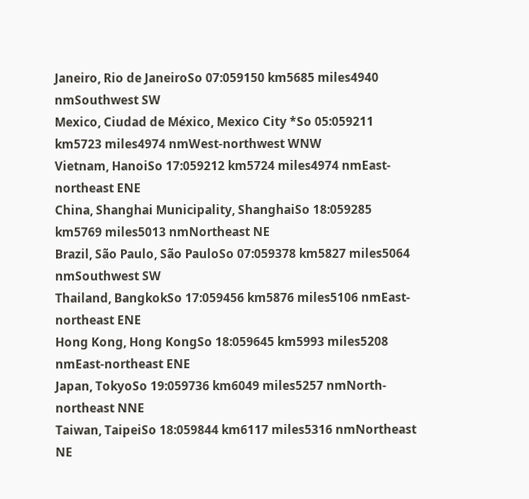Janeiro, Rio de JaneiroSo 07:059150 km5685 miles4940 nmSouthwest SW
Mexico, Ciudad de México, Mexico City *So 05:059211 km5723 miles4974 nmWest-northwest WNW
Vietnam, HanoiSo 17:059212 km5724 miles4974 nmEast-northeast ENE
China, Shanghai Municipality, ShanghaiSo 18:059285 km5769 miles5013 nmNortheast NE
Brazil, São Paulo, São PauloSo 07:059378 km5827 miles5064 nmSouthwest SW
Thailand, BangkokSo 17:059456 km5876 miles5106 nmEast-northeast ENE
Hong Kong, Hong KongSo 18:059645 km5993 miles5208 nmEast-northeast ENE
Japan, TokyoSo 19:059736 km6049 miles5257 nmNorth-northeast NNE
Taiwan, TaipeiSo 18:059844 km6117 miles5316 nmNortheast NE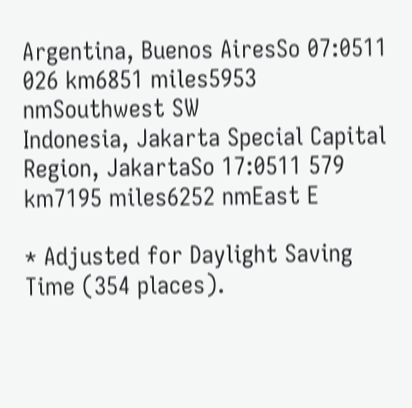Argentina, Buenos AiresSo 07:0511 026 km6851 miles5953 nmSouthwest SW
Indonesia, Jakarta Special Capital Region, JakartaSo 17:0511 579 km7195 miles6252 nmEast E

* Adjusted for Daylight Saving Time (354 places).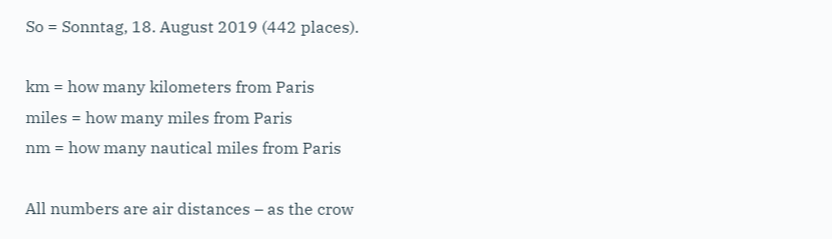So = Sonntag, 18. August 2019 (442 places).

km = how many kilometers from Paris
miles = how many miles from Paris
nm = how many nautical miles from Paris

All numbers are air distances – as the crow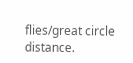flies/great circle distance.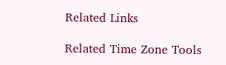Related Links

Related Time Zone Tools